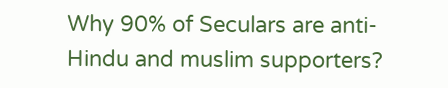Why 90% of Seculars are anti-Hindu and muslim supporters?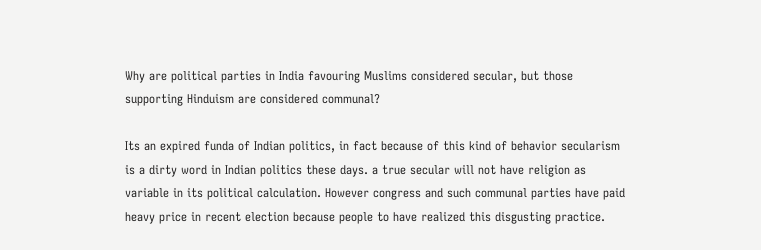Why are political parties in India favouring Muslims considered secular, but those supporting Hinduism are considered communal?

Its an expired funda of Indian politics, in fact because of this kind of behavior secularism is a dirty word in Indian politics these days. a true secular will not have religion as variable in its political calculation. However congress and such communal parties have paid heavy price in recent election because people to have realized this disgusting practice.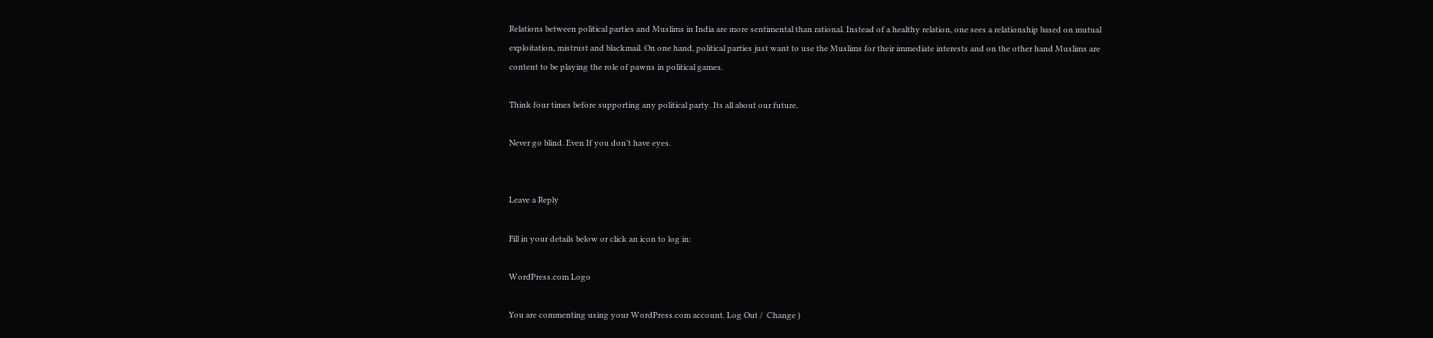Relations between political parties and Muslims in India are more sentimental than rational. Instead of a healthy relation, one sees a relationship based on mutual exploitation, mistrust and blackmail. On one hand, political parties just want to use the Muslims for their immediate interests and on the other hand Muslims are content to be playing the role of pawns in political games.

Think four times before supporting any political party. Its all about our future.

Never go blind. Even If you don’t have eyes.


Leave a Reply

Fill in your details below or click an icon to log in:

WordPress.com Logo

You are commenting using your WordPress.com account. Log Out /  Change )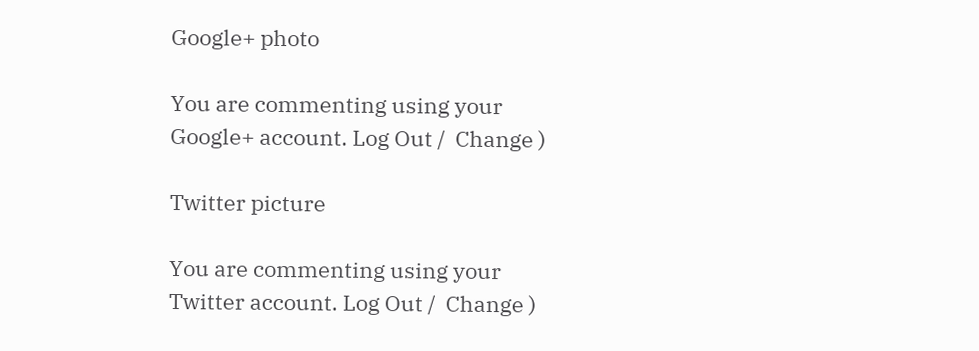Google+ photo

You are commenting using your Google+ account. Log Out /  Change )

Twitter picture

You are commenting using your Twitter account. Log Out /  Change )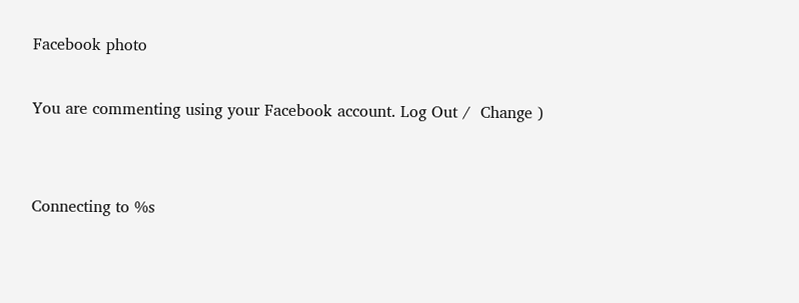Facebook photo

You are commenting using your Facebook account. Log Out /  Change )


Connecting to %s